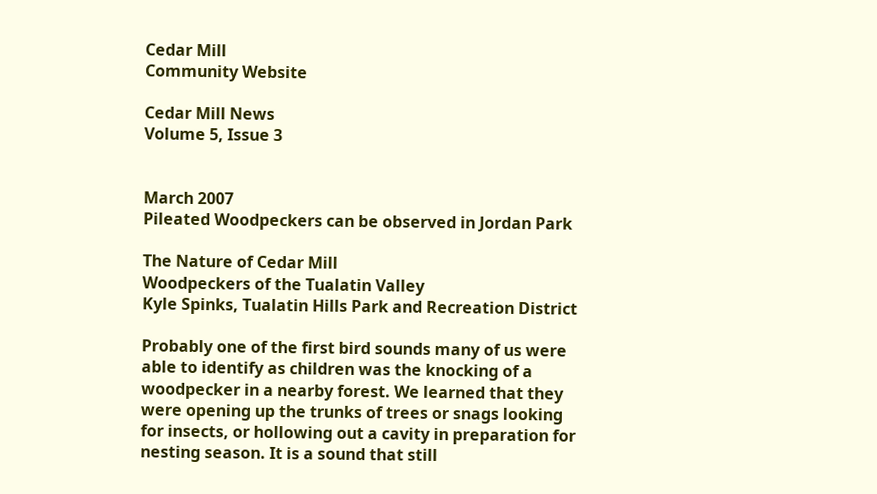Cedar Mill
Community Website

Cedar Mill News
Volume 5, Issue 3


March 2007
Pileated Woodpeckers can be observed in Jordan Park

The Nature of Cedar Mill
Woodpeckers of the Tualatin Valley
Kyle Spinks, Tualatin Hills Park and Recreation District

Probably one of the first bird sounds many of us were able to identify as children was the knocking of a woodpecker in a nearby forest. We learned that they were opening up the trunks of trees or snags looking for insects, or hollowing out a cavity in preparation for nesting season. It is a sound that still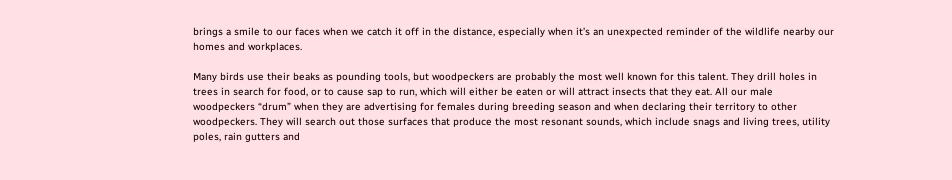brings a smile to our faces when we catch it off in the distance, especially when it’s an unexpected reminder of the wildlife nearby our homes and workplaces.

Many birds use their beaks as pounding tools, but woodpeckers are probably the most well known for this talent. They drill holes in trees in search for food, or to cause sap to run, which will either be eaten or will attract insects that they eat. All our male woodpeckers “drum” when they are advertising for females during breeding season and when declaring their territory to other woodpeckers. They will search out those surfaces that produce the most resonant sounds, which include snags and living trees, utility poles, rain gutters and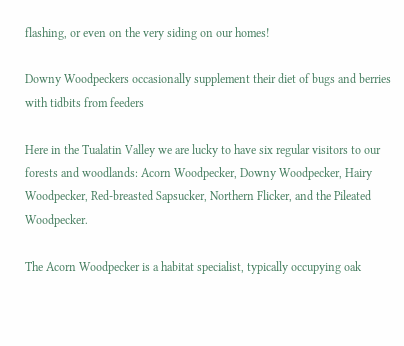flashing, or even on the very siding on our homes!

Downy Woodpeckers occasionally supplement their diet of bugs and berries with tidbits from feeders

Here in the Tualatin Valley we are lucky to have six regular visitors to our forests and woodlands: Acorn Woodpecker, Downy Woodpecker, Hairy Woodpecker, Red-breasted Sapsucker, Northern Flicker, and the Pileated Woodpecker.

The Acorn Woodpecker is a habitat specialist, typically occupying oak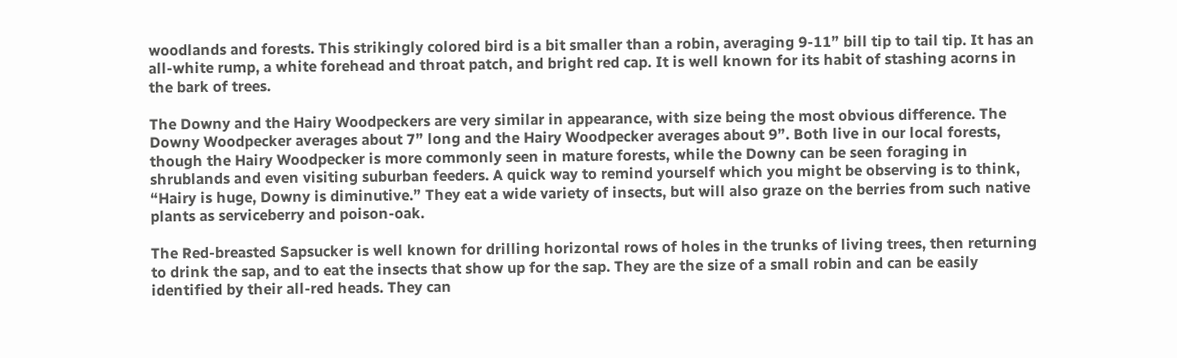woodlands and forests. This strikingly colored bird is a bit smaller than a robin, averaging 9-11” bill tip to tail tip. It has an all-white rump, a white forehead and throat patch, and bright red cap. It is well known for its habit of stashing acorns in the bark of trees.

The Downy and the Hairy Woodpeckers are very similar in appearance, with size being the most obvious difference. The Downy Woodpecker averages about 7” long and the Hairy Woodpecker averages about 9”. Both live in our local forests, though the Hairy Woodpecker is more commonly seen in mature forests, while the Downy can be seen foraging in shrublands and even visiting suburban feeders. A quick way to remind yourself which you might be observing is to think, “Hairy is huge, Downy is diminutive.” They eat a wide variety of insects, but will also graze on the berries from such native plants as serviceberry and poison-oak.

The Red-breasted Sapsucker is well known for drilling horizontal rows of holes in the trunks of living trees, then returning to drink the sap, and to eat the insects that show up for the sap. They are the size of a small robin and can be easily identified by their all-red heads. They can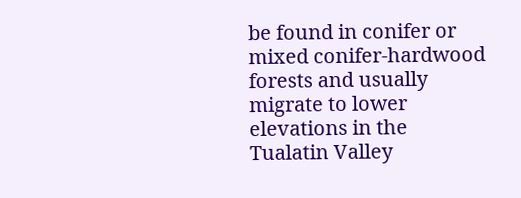be found in conifer or mixed conifer-hardwood forests and usually migrate to lower elevations in the Tualatin Valley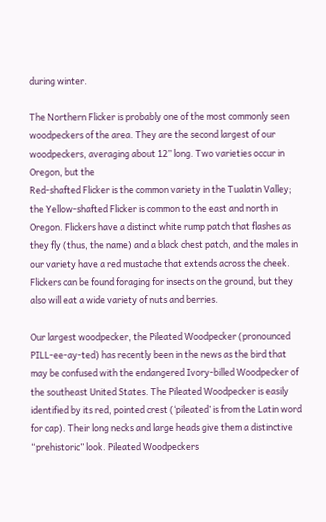during winter.

The Northern Flicker is probably one of the most commonly seen woodpeckers of the area. They are the second largest of our woodpeckers, averaging about 12” long. Two varieties occur in Oregon, but the
Red-shafted Flicker is the common variety in the Tualatin Valley; the Yellow-shafted Flicker is common to the east and north in Oregon. Flickers have a distinct white rump patch that flashes as they fly (thus, the name) and a black chest patch, and the males in our variety have a red mustache that extends across the cheek. Flickers can be found foraging for insects on the ground, but they also will eat a wide variety of nuts and berries.

Our largest woodpecker, the Pileated Woodpecker (pronounced PILL-ee-ay-ted) has recently been in the news as the bird that may be confused with the endangered Ivory-billed Woodpecker of the southeast United States. The Pileated Woodpecker is easily identified by its red, pointed crest (‘pileated’ is from the Latin word for cap). Their long necks and large heads give them a distinctive “prehistoric” look. Pileated Woodpeckers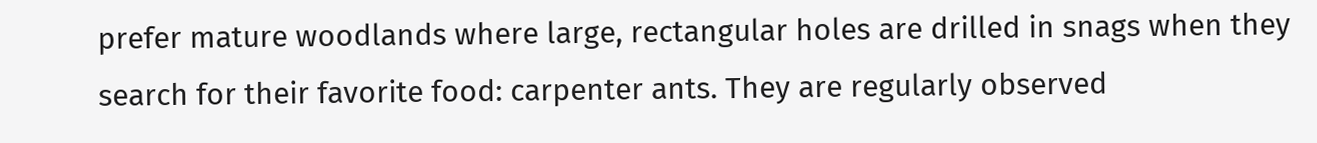prefer mature woodlands where large, rectangular holes are drilled in snags when they search for their favorite food: carpenter ants. They are regularly observed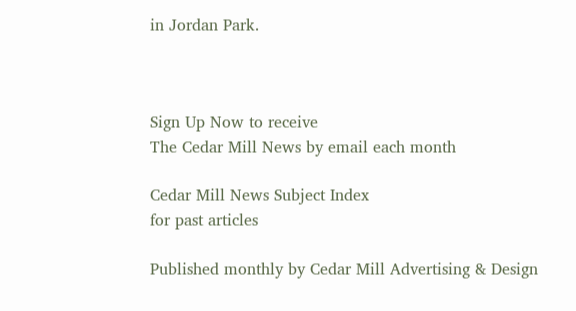in Jordan Park.



Sign Up Now to receive
The Cedar Mill News by email each month

Cedar Mill News Subject Index
for past articles

Published monthly by Cedar Mill Advertising & Design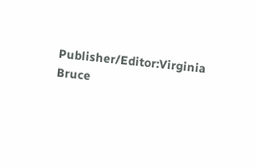Publisher/Editor:Virginia Bruce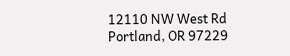12110 NW West Rd
Portland, OR 97229